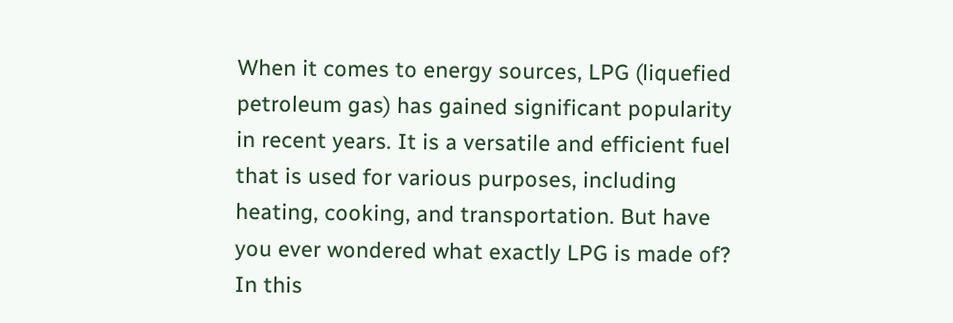When it comes to energy sources, LPG (liquefied petroleum gas) has gained significant popularity in recent years. It is a versatile and efficient fuel that is used for various purposes, including heating, cooking, and transportation. But have you ever wondered what exactly LPG is made of? In this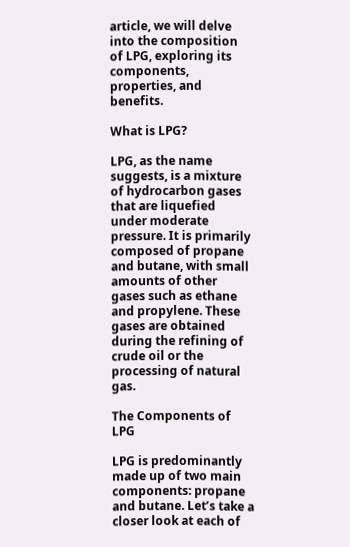article, we will delve into the composition of LPG, exploring its components, properties, and benefits.

What is LPG?

LPG, as the name suggests, is a mixture of hydrocarbon gases that are liquefied under moderate pressure. It is primarily composed of propane and butane, with small amounts of other gases such as ethane and propylene. These gases are obtained during the refining of crude oil or the processing of natural gas.

The Components of LPG

LPG is predominantly made up of two main components: propane and butane. Let’s take a closer look at each of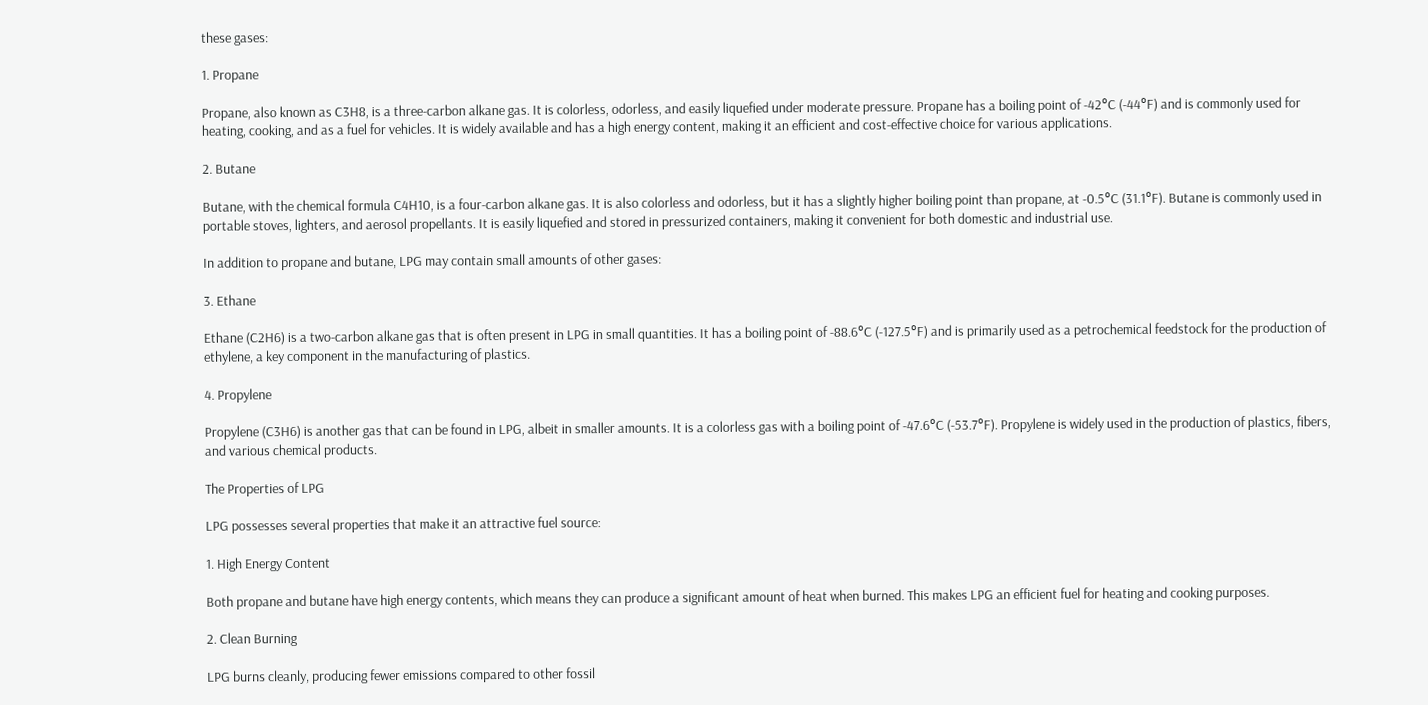these gases:

1. Propane

Propane, also known as C3H8, is a three-carbon alkane gas. It is colorless, odorless, and easily liquefied under moderate pressure. Propane has a boiling point of -42°C (-44°F) and is commonly used for heating, cooking, and as a fuel for vehicles. It is widely available and has a high energy content, making it an efficient and cost-effective choice for various applications.

2. Butane

Butane, with the chemical formula C4H10, is a four-carbon alkane gas. It is also colorless and odorless, but it has a slightly higher boiling point than propane, at -0.5°C (31.1°F). Butane is commonly used in portable stoves, lighters, and aerosol propellants. It is easily liquefied and stored in pressurized containers, making it convenient for both domestic and industrial use.

In addition to propane and butane, LPG may contain small amounts of other gases:

3. Ethane

Ethane (C2H6) is a two-carbon alkane gas that is often present in LPG in small quantities. It has a boiling point of -88.6°C (-127.5°F) and is primarily used as a petrochemical feedstock for the production of ethylene, a key component in the manufacturing of plastics.

4. Propylene

Propylene (C3H6) is another gas that can be found in LPG, albeit in smaller amounts. It is a colorless gas with a boiling point of -47.6°C (-53.7°F). Propylene is widely used in the production of plastics, fibers, and various chemical products.

The Properties of LPG

LPG possesses several properties that make it an attractive fuel source:

1. High Energy Content

Both propane and butane have high energy contents, which means they can produce a significant amount of heat when burned. This makes LPG an efficient fuel for heating and cooking purposes.

2. Clean Burning

LPG burns cleanly, producing fewer emissions compared to other fossil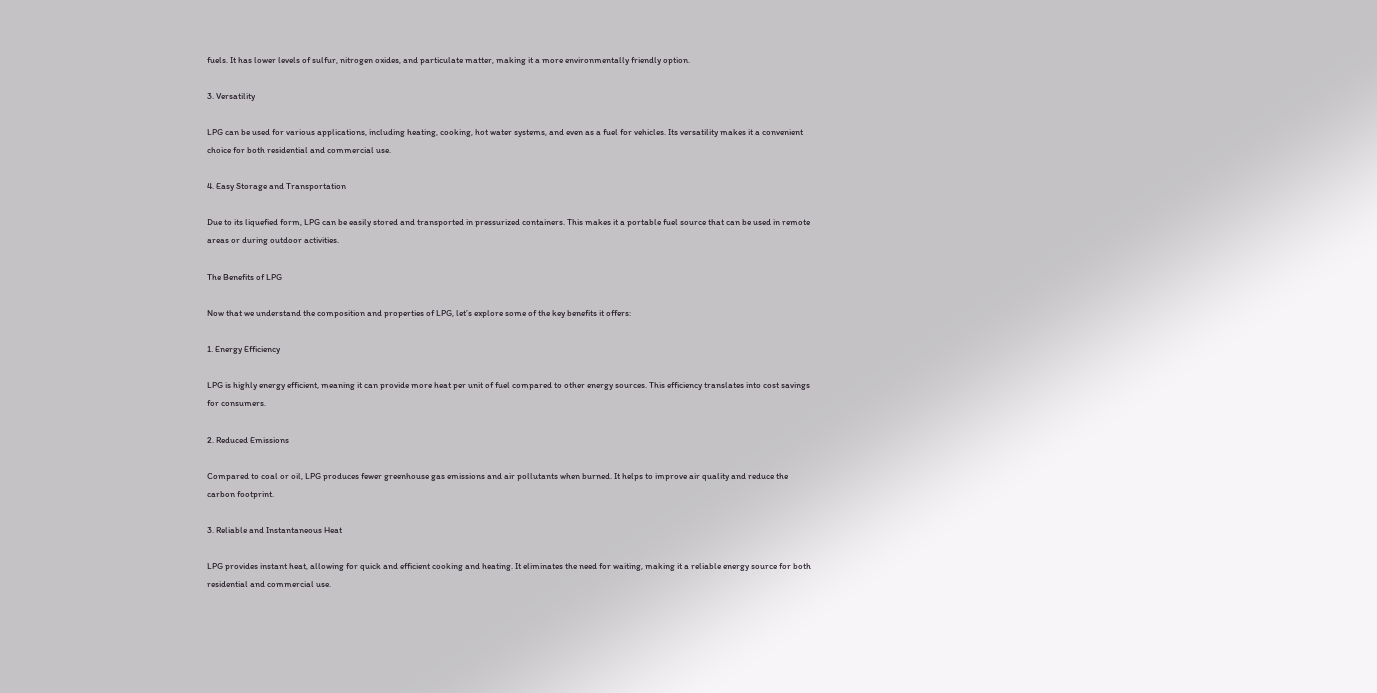fuels. It has lower levels of sulfur, nitrogen oxides, and particulate matter, making it a more environmentally friendly option.

3. Versatility

LPG can be used for various applications, including heating, cooking, hot water systems, and even as a fuel for vehicles. Its versatility makes it a convenient choice for both residential and commercial use.

4. Easy Storage and Transportation

Due to its liquefied form, LPG can be easily stored and transported in pressurized containers. This makes it a portable fuel source that can be used in remote areas or during outdoor activities.

The Benefits of LPG

Now that we understand the composition and properties of LPG, let’s explore some of the key benefits it offers:

1. Energy Efficiency

LPG is highly energy efficient, meaning it can provide more heat per unit of fuel compared to other energy sources. This efficiency translates into cost savings for consumers.

2. Reduced Emissions

Compared to coal or oil, LPG produces fewer greenhouse gas emissions and air pollutants when burned. It helps to improve air quality and reduce the carbon footprint.

3. Reliable and Instantaneous Heat

LPG provides instant heat, allowing for quick and efficient cooking and heating. It eliminates the need for waiting, making it a reliable energy source for both residential and commercial use.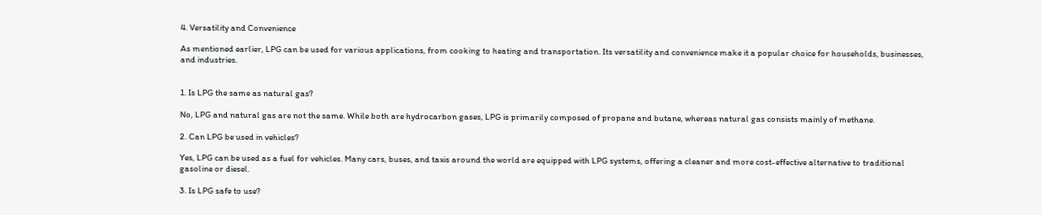4. Versatility and Convenience

As mentioned earlier, LPG can be used for various applications, from cooking to heating and transportation. Its versatility and convenience make it a popular choice for households, businesses, and industries.


1. Is LPG the same as natural gas?

No, LPG and natural gas are not the same. While both are hydrocarbon gases, LPG is primarily composed of propane and butane, whereas natural gas consists mainly of methane.

2. Can LPG be used in vehicles?

Yes, LPG can be used as a fuel for vehicles. Many cars, buses, and taxis around the world are equipped with LPG systems, offering a cleaner and more cost-effective alternative to traditional gasoline or diesel.

3. Is LPG safe to use?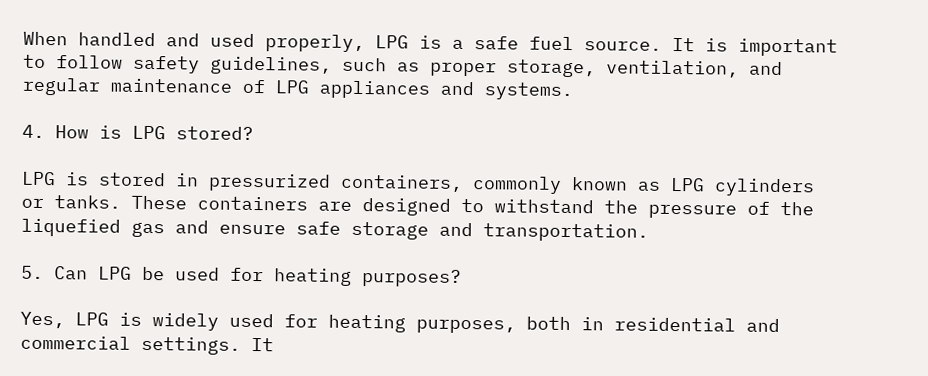When handled and used properly, LPG is a safe fuel source. It is important to follow safety guidelines, such as proper storage, ventilation, and regular maintenance of LPG appliances and systems.

4. How is LPG stored?

LPG is stored in pressurized containers, commonly known as LPG cylinders or tanks. These containers are designed to withstand the pressure of the liquefied gas and ensure safe storage and transportation.

5. Can LPG be used for heating purposes?

Yes, LPG is widely used for heating purposes, both in residential and commercial settings. It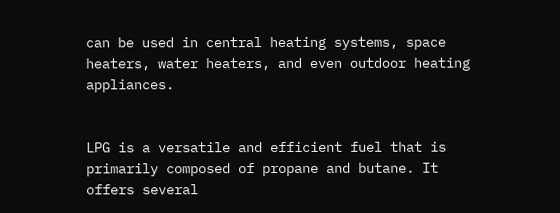can be used in central heating systems, space heaters, water heaters, and even outdoor heating appliances.


LPG is a versatile and efficient fuel that is primarily composed of propane and butane. It offers several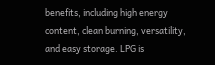benefits, including high energy content, clean burning, versatility, and easy storage. LPG is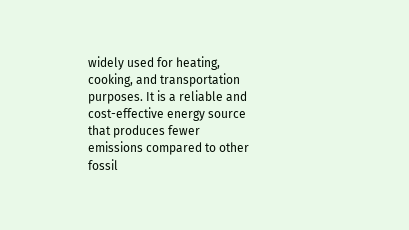widely used for heating, cooking, and transportation purposes. It is a reliable and cost-effective energy source that produces fewer emissions compared to other fossil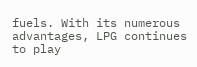fuels. With its numerous advantages, LPG continues to play